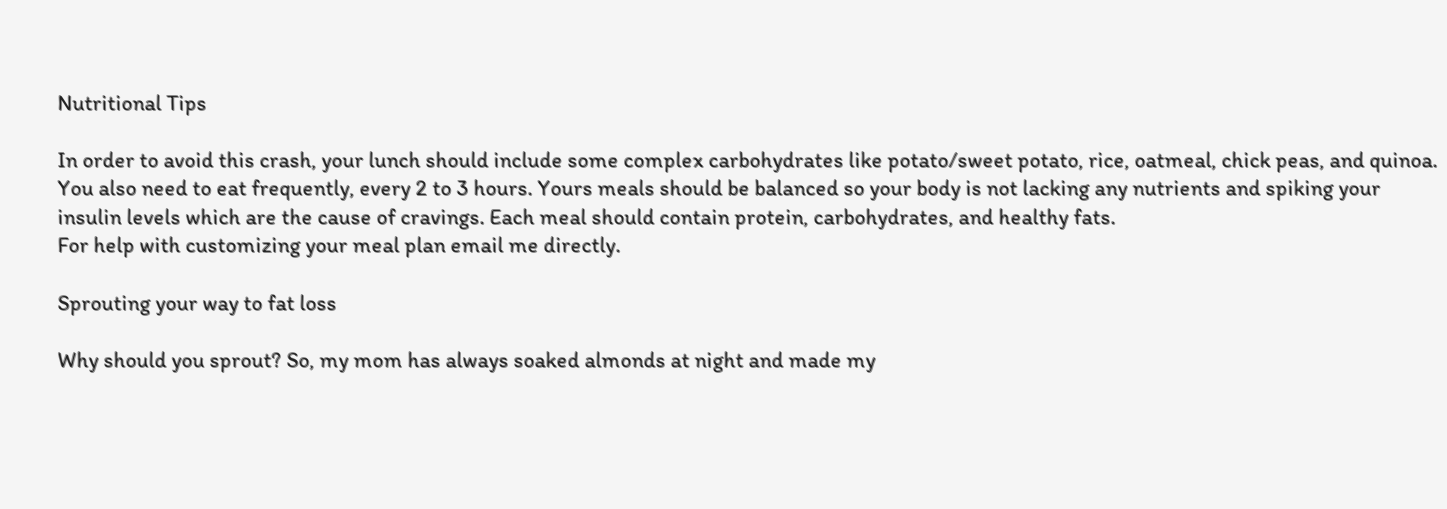Nutritional Tips

In order to avoid this crash, your lunch should include some complex carbohydrates like potato/sweet potato, rice, oatmeal, chick peas, and quinoa. You also need to eat frequently, every 2 to 3 hours. Yours meals should be balanced so your body is not lacking any nutrients and spiking your insulin levels which are the cause of cravings. Each meal should contain protein, carbohydrates, and healthy fats.
For help with customizing your meal plan email me directly.

Sprouting your way to fat loss

Why should you sprout? So, my mom has always soaked almonds at night and made my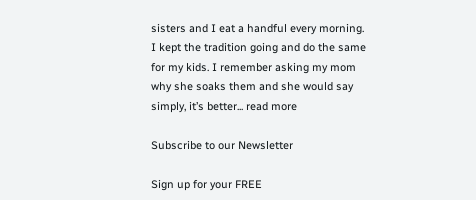sisters and I eat a handful every morning. I kept the tradition going and do the same for my kids. I remember asking my mom why she soaks them and she would say simply, it’s better... read more

Subscribe to our Newsletter

Sign up for your FREE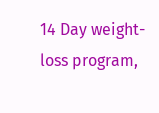14 Day weight-loss program,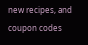new recipes, and coupon codes